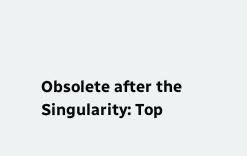Obsolete after the Singularity: Top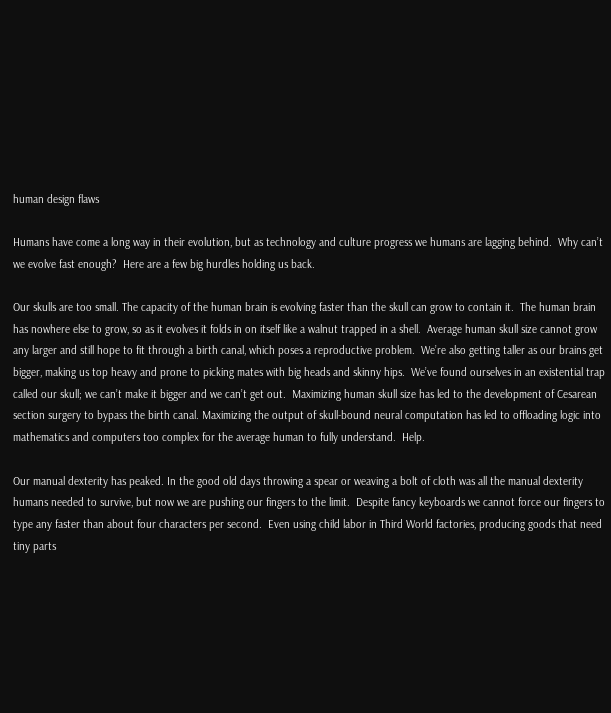human design flaws

Humans have come a long way in their evolution, but as technology and culture progress we humans are lagging behind.  Why can’t we evolve fast enough?  Here are a few big hurdles holding us back.

Our skulls are too small. The capacity of the human brain is evolving faster than the skull can grow to contain it.  The human brain has nowhere else to grow, so as it evolves it folds in on itself like a walnut trapped in a shell.  Average human skull size cannot grow any larger and still hope to fit through a birth canal, which poses a reproductive problem.  We’re also getting taller as our brains get bigger, making us top heavy and prone to picking mates with big heads and skinny hips.  We’ve found ourselves in an existential trap called our skull; we can’t make it bigger and we can’t get out.  Maximizing human skull size has led to the development of Cesarean section surgery to bypass the birth canal. Maximizing the output of skull-bound neural computation has led to offloading logic into mathematics and computers too complex for the average human to fully understand.  Help.

Our manual dexterity has peaked. In the good old days throwing a spear or weaving a bolt of cloth was all the manual dexterity humans needed to survive, but now we are pushing our fingers to the limit.  Despite fancy keyboards we cannot force our fingers to type any faster than about four characters per second.  Even using child labor in Third World factories, producing goods that need tiny parts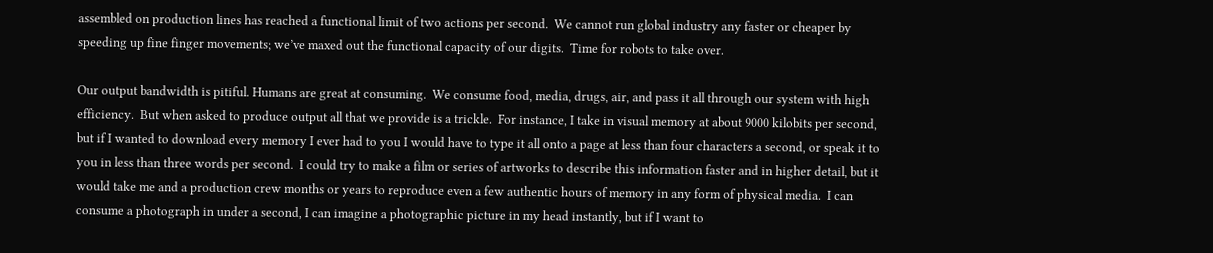assembled on production lines has reached a functional limit of two actions per second.  We cannot run global industry any faster or cheaper by speeding up fine finger movements; we’ve maxed out the functional capacity of our digits.  Time for robots to take over.

Our output bandwidth is pitiful. Humans are great at consuming.  We consume food, media, drugs, air, and pass it all through our system with high efficiency.  But when asked to produce output all that we provide is a trickle.  For instance, I take in visual memory at about 9000 kilobits per second, but if I wanted to download every memory I ever had to you I would have to type it all onto a page at less than four characters a second, or speak it to you in less than three words per second.  I could try to make a film or series of artworks to describe this information faster and in higher detail, but it would take me and a production crew months or years to reproduce even a few authentic hours of memory in any form of physical media.  I can consume a photograph in under a second, I can imagine a photographic picture in my head instantly, but if I want to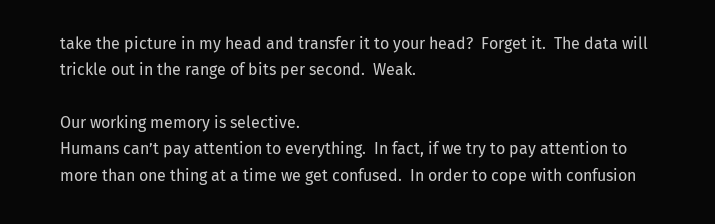take the picture in my head and transfer it to your head?  Forget it.  The data will trickle out in the range of bits per second.  Weak.

Our working memory is selective.
Humans can’t pay attention to everything.  In fact, if we try to pay attention to more than one thing at a time we get confused.  In order to cope with confusion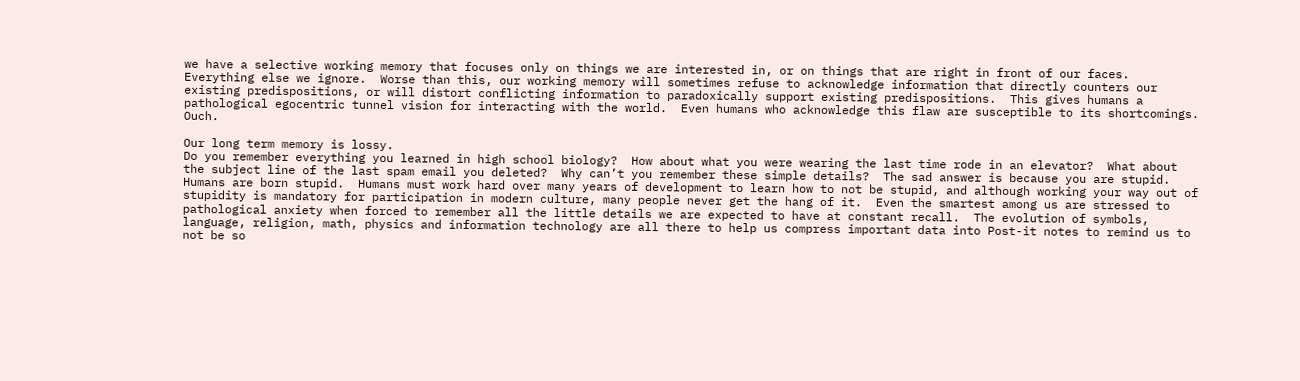we have a selective working memory that focuses only on things we are interested in, or on things that are right in front of our faces.  Everything else we ignore.  Worse than this, our working memory will sometimes refuse to acknowledge information that directly counters our existing predispositions, or will distort conflicting information to paradoxically support existing predispositions.  This gives humans a pathological egocentric tunnel vision for interacting with the world.  Even humans who acknowledge this flaw are susceptible to its shortcomings.  Ouch.

Our long term memory is lossy.
Do you remember everything you learned in high school biology?  How about what you were wearing the last time rode in an elevator?  What about the subject line of the last spam email you deleted?  Why can’t you remember these simple details?  The sad answer is because you are stupid.  Humans are born stupid.  Humans must work hard over many years of development to learn how to not be stupid, and although working your way out of stupidity is mandatory for participation in modern culture, many people never get the hang of it.  Even the smartest among us are stressed to pathological anxiety when forced to remember all the little details we are expected to have at constant recall.  The evolution of symbols, language, religion, math, physics and information technology are all there to help us compress important data into Post-it notes to remind us to not be so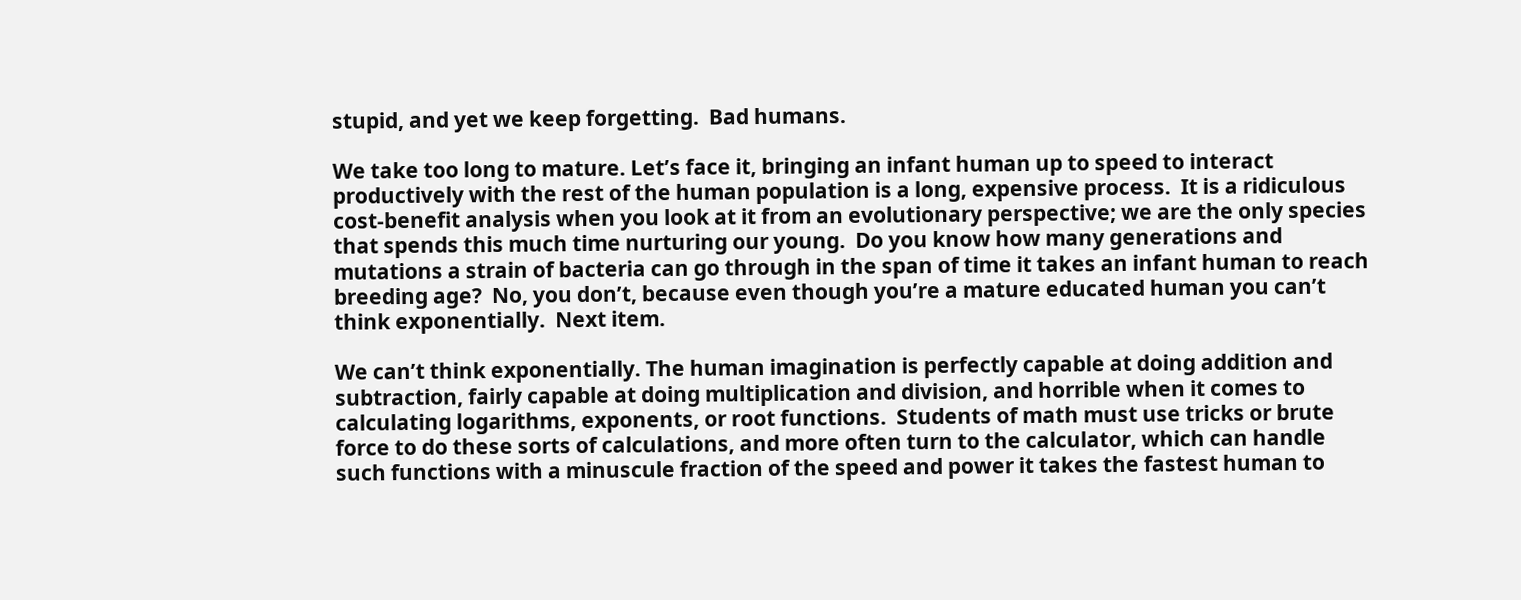stupid, and yet we keep forgetting.  Bad humans.

We take too long to mature. Let’s face it, bringing an infant human up to speed to interact productively with the rest of the human population is a long, expensive process.  It is a ridiculous cost-benefit analysis when you look at it from an evolutionary perspective; we are the only species that spends this much time nurturing our young.  Do you know how many generations and mutations a strain of bacteria can go through in the span of time it takes an infant human to reach breeding age?  No, you don’t, because even though you’re a mature educated human you can’t think exponentially.  Next item.

We can’t think exponentially. The human imagination is perfectly capable at doing addition and subtraction, fairly capable at doing multiplication and division, and horrible when it comes to calculating logarithms, exponents, or root functions.  Students of math must use tricks or brute force to do these sorts of calculations, and more often turn to the calculator, which can handle such functions with a minuscule fraction of the speed and power it takes the fastest human to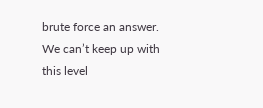brute force an answer.  We can’t keep up with this level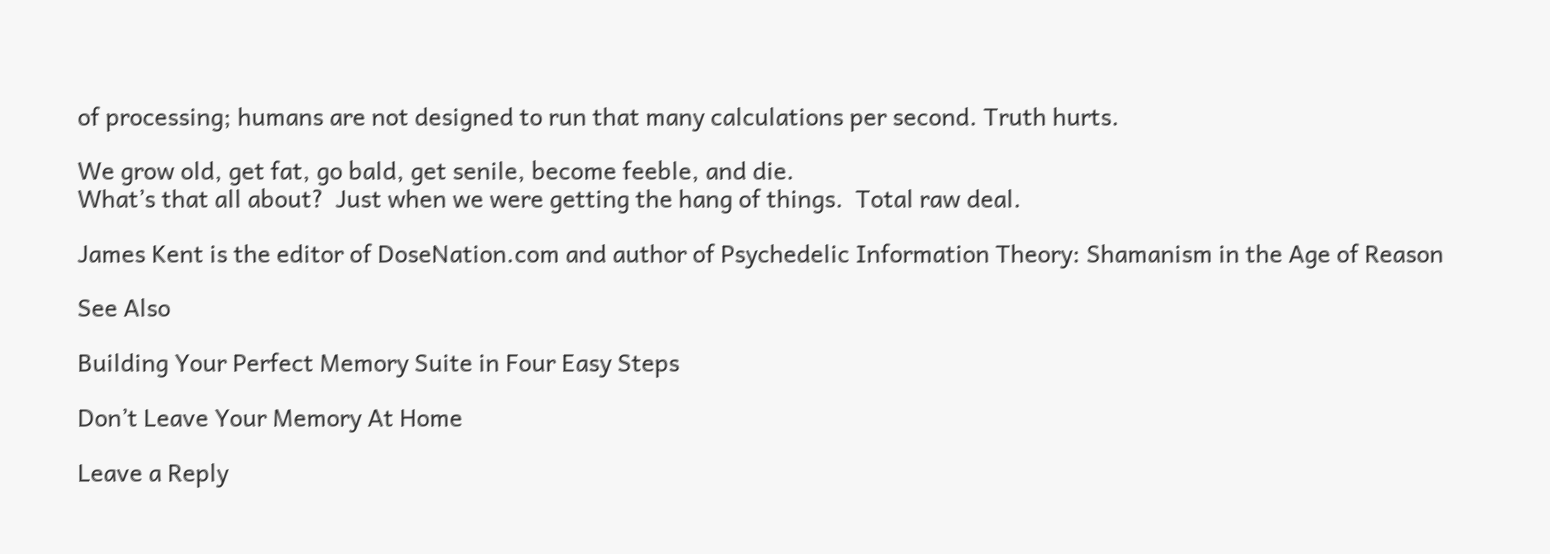of processing; humans are not designed to run that many calculations per second. Truth hurts.

We grow old, get fat, go bald, get senile, become feeble, and die.
What’s that all about?  Just when we were getting the hang of things.  Total raw deal.

James Kent is the editor of DoseNation.com and author of Psychedelic Information Theory: Shamanism in the Age of Reason

See Also

Building Your Perfect Memory Suite in Four Easy Steps

Don’t Leave Your Memory At Home

Leave a Reply